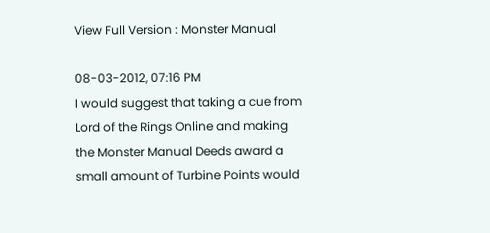View Full Version : Monster Manual

08-03-2012, 07:16 PM
I would suggest that taking a cue from Lord of the Rings Online and making the Monster Manual Deeds award a small amount of Turbine Points would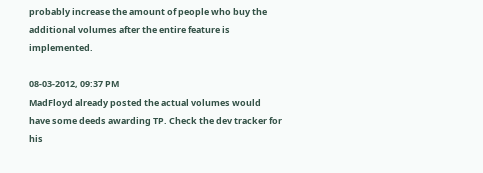probably increase the amount of people who buy the additional volumes after the entire feature is implemented.

08-03-2012, 09:37 PM
MadFloyd already posted the actual volumes would have some deeds awarding TP. Check the dev tracker for his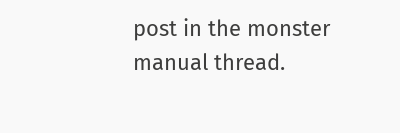post in the monster manual thread.